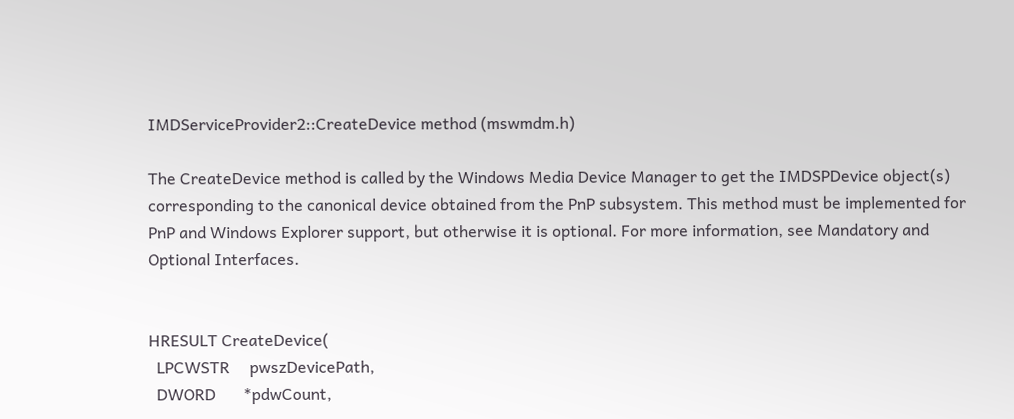IMDServiceProvider2::CreateDevice method (mswmdm.h)

The CreateDevice method is called by the Windows Media Device Manager to get the IMDSPDevice object(s) corresponding to the canonical device obtained from the PnP subsystem. This method must be implemented for PnP and Windows Explorer support, but otherwise it is optional. For more information, see Mandatory and Optional Interfaces.


HRESULT CreateDevice(
  LPCWSTR     pwszDevicePath,
  DWORD       *pdwCount,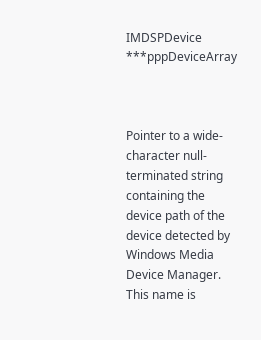IMDSPDevice ***pppDeviceArray



Pointer to a wide-character null-terminated string containing the device path of the device detected by Windows Media Device Manager. This name is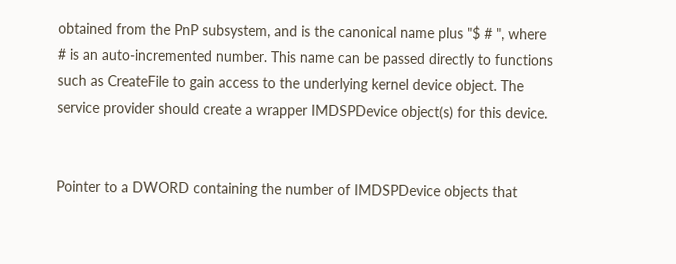obtained from the PnP subsystem, and is the canonical name plus "$ # ", where # is an auto-incremented number. This name can be passed directly to functions such as CreateFile to gain access to the underlying kernel device object. The service provider should create a wrapper IMDSPDevice object(s) for this device.


Pointer to a DWORD containing the number of IMDSPDevice objects that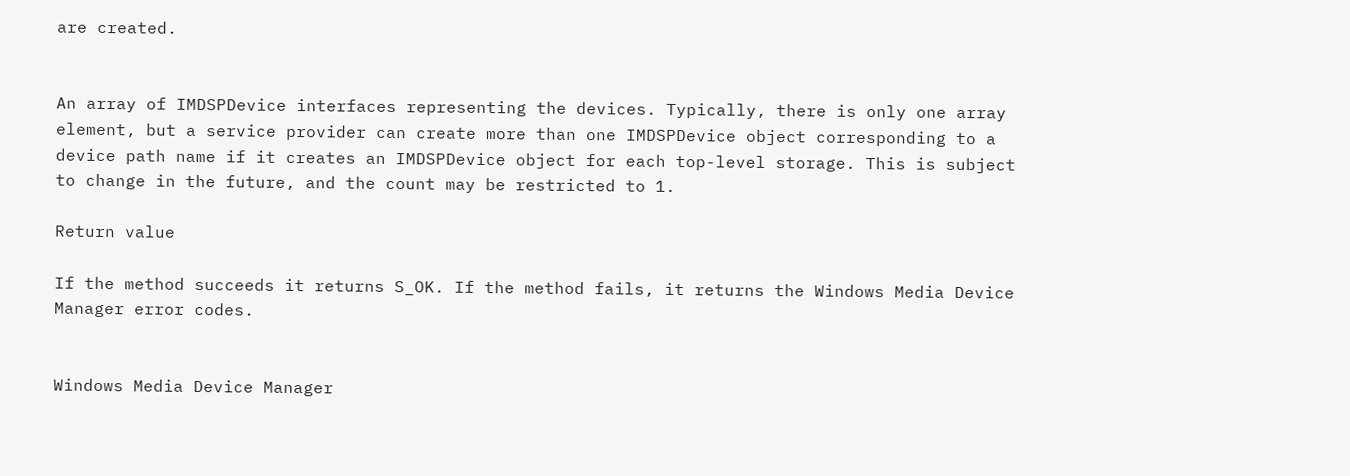are created.


An array of IMDSPDevice interfaces representing the devices. Typically, there is only one array element, but a service provider can create more than one IMDSPDevice object corresponding to a device path name if it creates an IMDSPDevice object for each top-level storage. This is subject to change in the future, and the count may be restricted to 1.

Return value

If the method succeeds it returns S_OK. If the method fails, it returns the Windows Media Device Manager error codes.


Windows Media Device Manager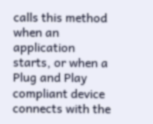calls this method when an application starts, or when a Plug and Play compliant device connects with the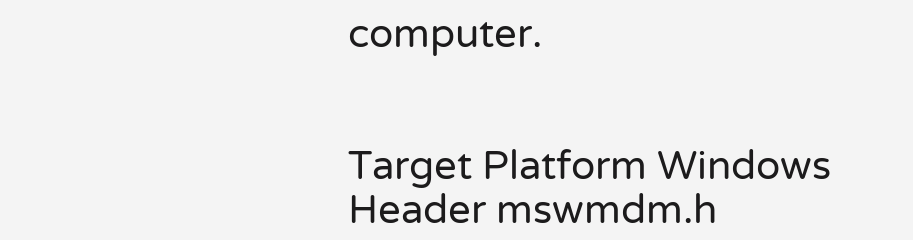computer.


Target Platform Windows
Header mswmdm.h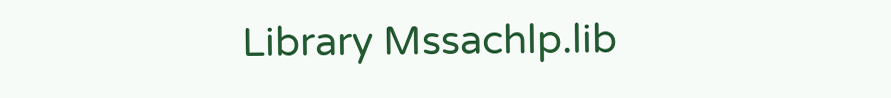Library Mssachlp.lib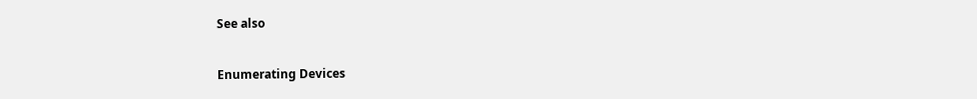See also

Enumerating Devices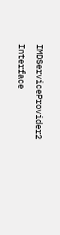IMDServiceProvider2 Interface